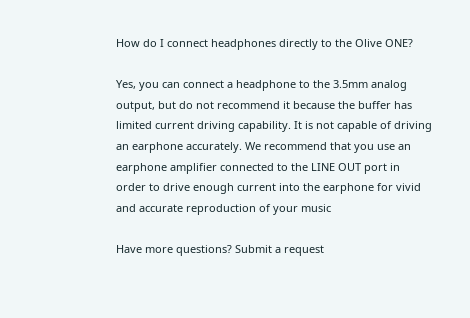How do I connect headphones directly to the Olive ONE?

Yes, you can connect a headphone to the 3.5mm analog output, but do not recommend it because the buffer has limited current driving capability. It is not capable of driving an earphone accurately. We recommend that you use an earphone amplifier connected to the LINE OUT port in order to drive enough current into the earphone for vivid and accurate reproduction of your music

Have more questions? Submit a request